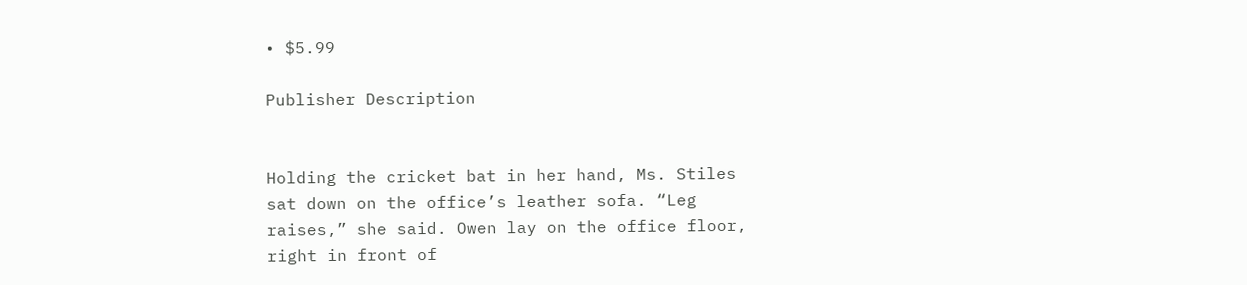• $5.99

Publisher Description


Holding the cricket bat in her hand, Ms. Stiles sat down on the office’s leather sofa. “Leg raises,” she said. Owen lay on the office floor, right in front of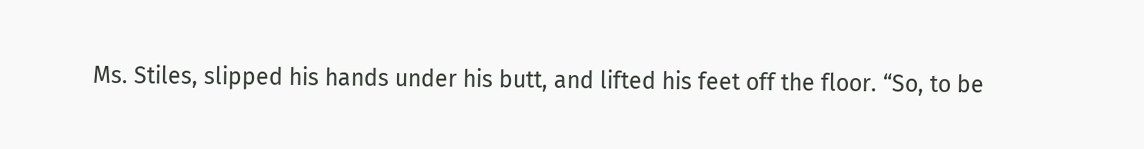Ms. Stiles, slipped his hands under his butt, and lifted his feet off the floor. “So, to be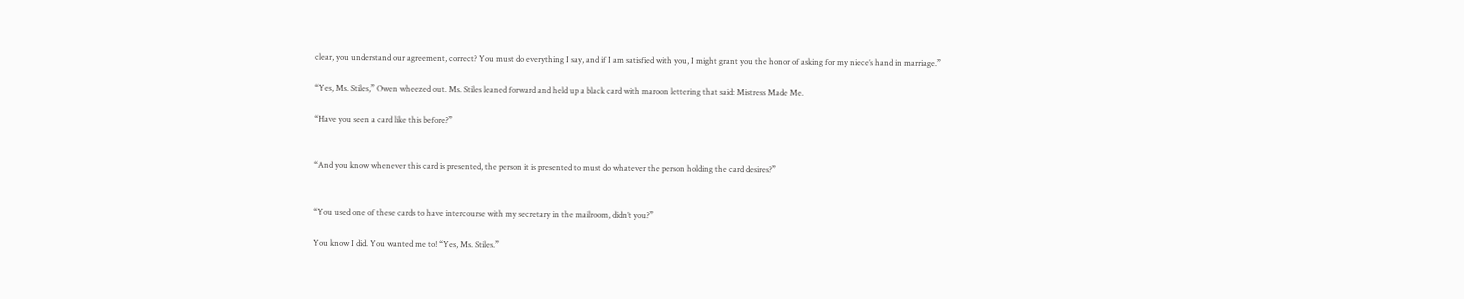clear, you understand our agreement, correct? You must do everything I say, and if I am satisfied with you, I might grant you the honor of asking for my niece’s hand in marriage.”

“Yes, Ms. Stiles,” Owen wheezed out. Ms. Stiles leaned forward and held up a black card with maroon lettering that said: Mistress Made Me.

“Have you seen a card like this before?”


“And you know whenever this card is presented, the person it is presented to must do whatever the person holding the card desires?”


“You used one of these cards to have intercourse with my secretary in the mailroom, didn’t you?”

You know I did. You wanted me to! “Yes, Ms. Stiles.”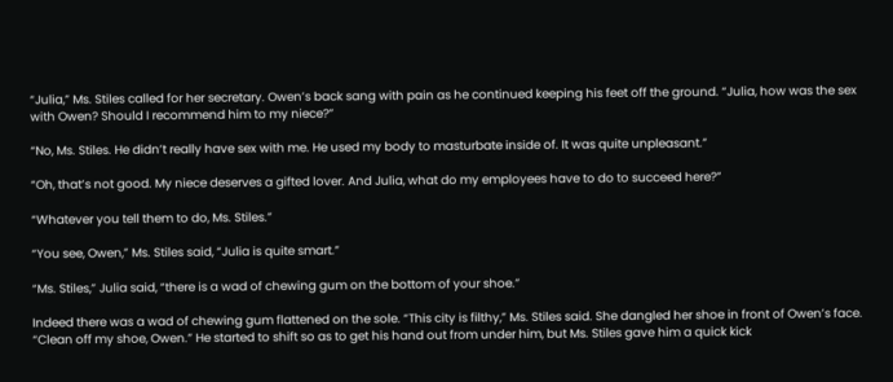“Julia,” Ms. Stiles called for her secretary. Owen’s back sang with pain as he continued keeping his feet off the ground. “Julia, how was the sex with Owen? Should I recommend him to my niece?”

“No, Ms. Stiles. He didn’t really have sex with me. He used my body to masturbate inside of. It was quite unpleasant.”

“Oh, that’s not good. My niece deserves a gifted lover. And Julia, what do my employees have to do to succeed here?”

“Whatever you tell them to do, Ms. Stiles.”

“You see, Owen,” Ms. Stiles said, “Julia is quite smart.”

“Ms. Stiles,” Julia said, “there is a wad of chewing gum on the bottom of your shoe.”

Indeed there was a wad of chewing gum flattened on the sole. “This city is filthy,” Ms. Stiles said. She dangled her shoe in front of Owen’s face. “Clean off my shoe, Owen.” He started to shift so as to get his hand out from under him, but Ms. Stiles gave him a quick kick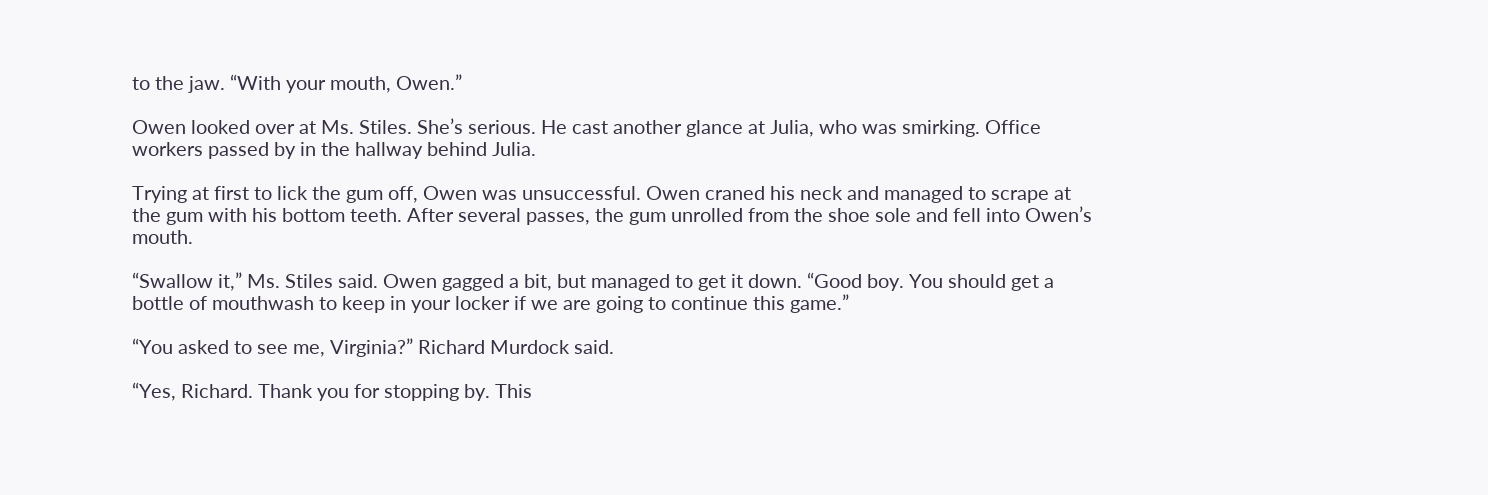to the jaw. “With your mouth, Owen.”

Owen looked over at Ms. Stiles. She’s serious. He cast another glance at Julia, who was smirking. Office workers passed by in the hallway behind Julia.

Trying at first to lick the gum off, Owen was unsuccessful. Owen craned his neck and managed to scrape at the gum with his bottom teeth. After several passes, the gum unrolled from the shoe sole and fell into Owen’s mouth.

“Swallow it,” Ms. Stiles said. Owen gagged a bit, but managed to get it down. “Good boy. You should get a bottle of mouthwash to keep in your locker if we are going to continue this game.”

“You asked to see me, Virginia?” Richard Murdock said.

“Yes, Richard. Thank you for stopping by. This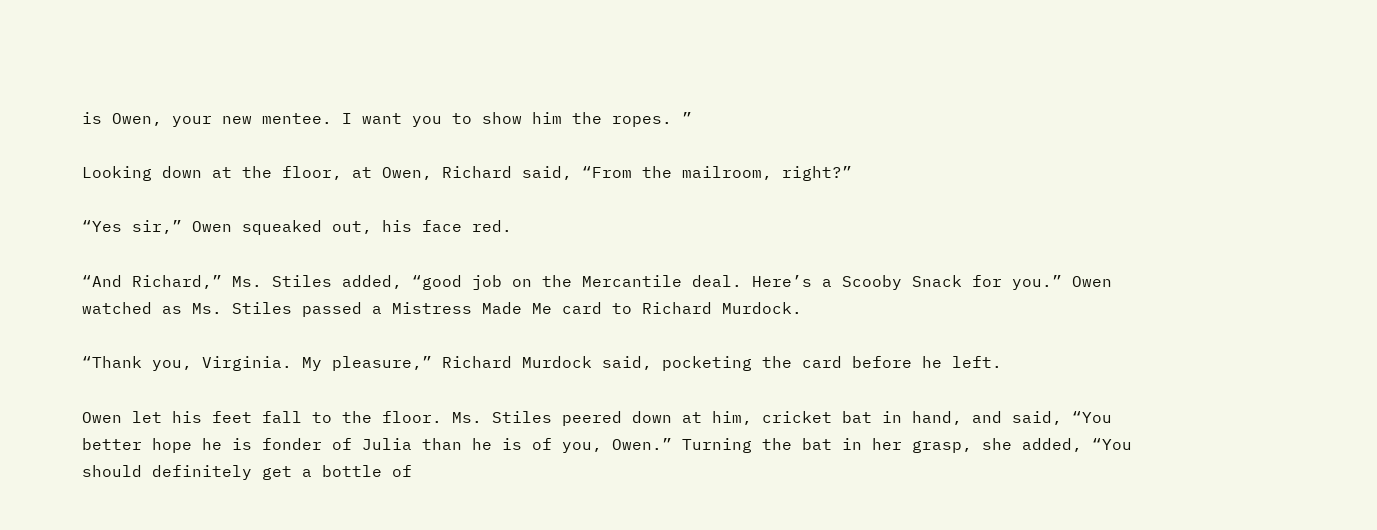is Owen, your new mentee. I want you to show him the ropes. ”

Looking down at the floor, at Owen, Richard said, “From the mailroom, right?”

“Yes sir,” Owen squeaked out, his face red.

“And Richard,” Ms. Stiles added, “good job on the Mercantile deal. Here’s a Scooby Snack for you.” Owen watched as Ms. Stiles passed a Mistress Made Me card to Richard Murdock.

“Thank you, Virginia. My pleasure,” Richard Murdock said, pocketing the card before he left.

Owen let his feet fall to the floor. Ms. Stiles peered down at him, cricket bat in hand, and said, “You better hope he is fonder of Julia than he is of you, Owen.” Turning the bat in her grasp, she added, “You should definitely get a bottle of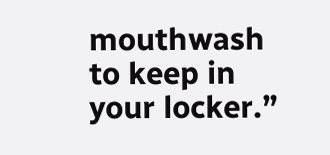mouthwash to keep in your locker.”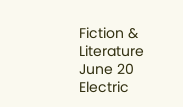Fiction & Literature
June 20
Electric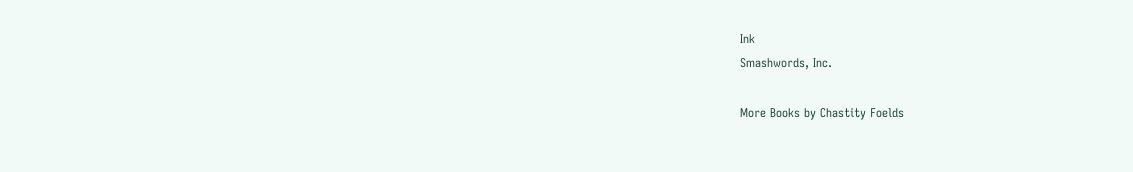Ink
Smashwords, Inc.

More Books by Chastity Foelds